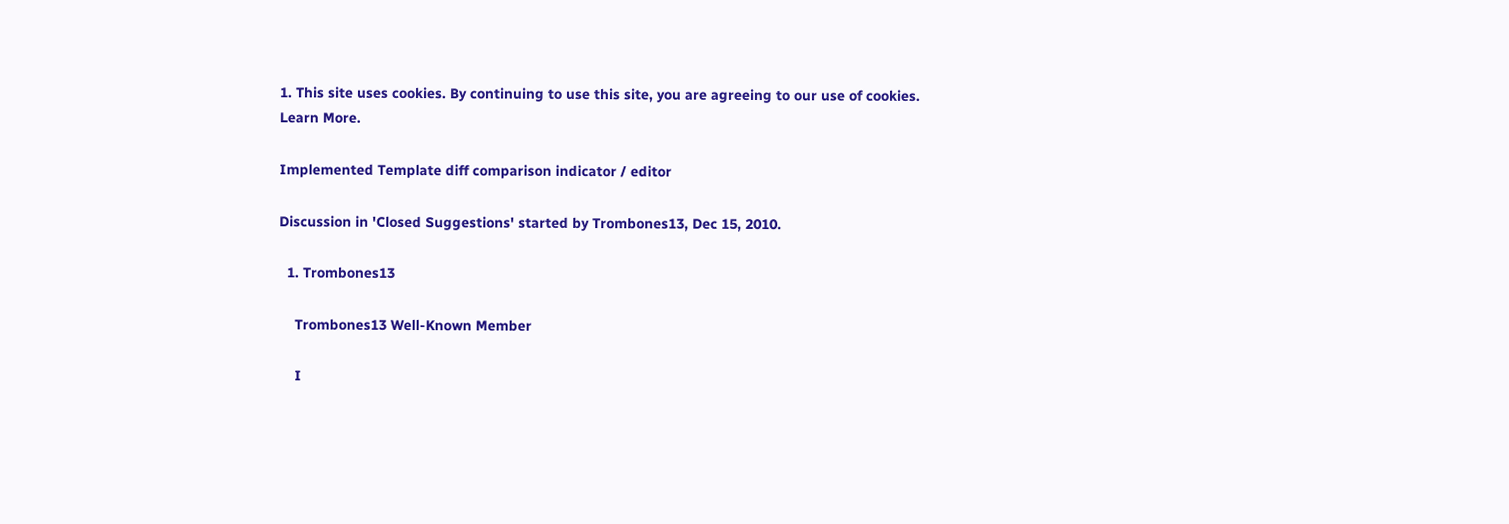1. This site uses cookies. By continuing to use this site, you are agreeing to our use of cookies. Learn More.

Implemented Template diff comparison indicator / editor

Discussion in 'Closed Suggestions' started by Trombones13, Dec 15, 2010.

  1. Trombones13

    Trombones13 Well-Known Member

    I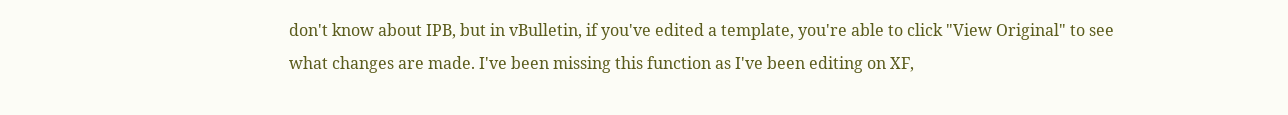don't know about IPB, but in vBulletin, if you've edited a template, you're able to click "View Original" to see what changes are made. I've been missing this function as I've been editing on XF,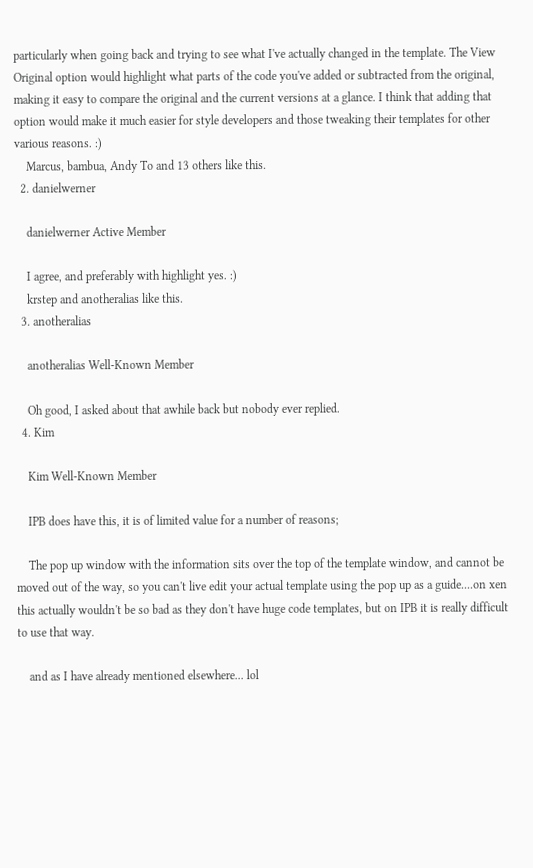particularly when going back and trying to see what I've actually changed in the template. The View Original option would highlight what parts of the code you've added or subtracted from the original, making it easy to compare the original and the current versions at a glance. I think that adding that option would make it much easier for style developers and those tweaking their templates for other various reasons. :)
    Marcus, bambua, Andy To and 13 others like this.
  2. danielwerner

    danielwerner Active Member

    I agree, and preferably with highlight yes. :)
    krstep and anotheralias like this.
  3. anotheralias

    anotheralias Well-Known Member

    Oh good, I asked about that awhile back but nobody ever replied.
  4. Kim

    Kim Well-Known Member

    IPB does have this, it is of limited value for a number of reasons;

    The pop up window with the information sits over the top of the template window, and cannot be moved out of the way, so you can't live edit your actual template using the pop up as a guide....on xen this actually wouldn't be so bad as they don't have huge code templates, but on IPB it is really difficult to use that way.

    and as I have already mentioned elsewhere... lol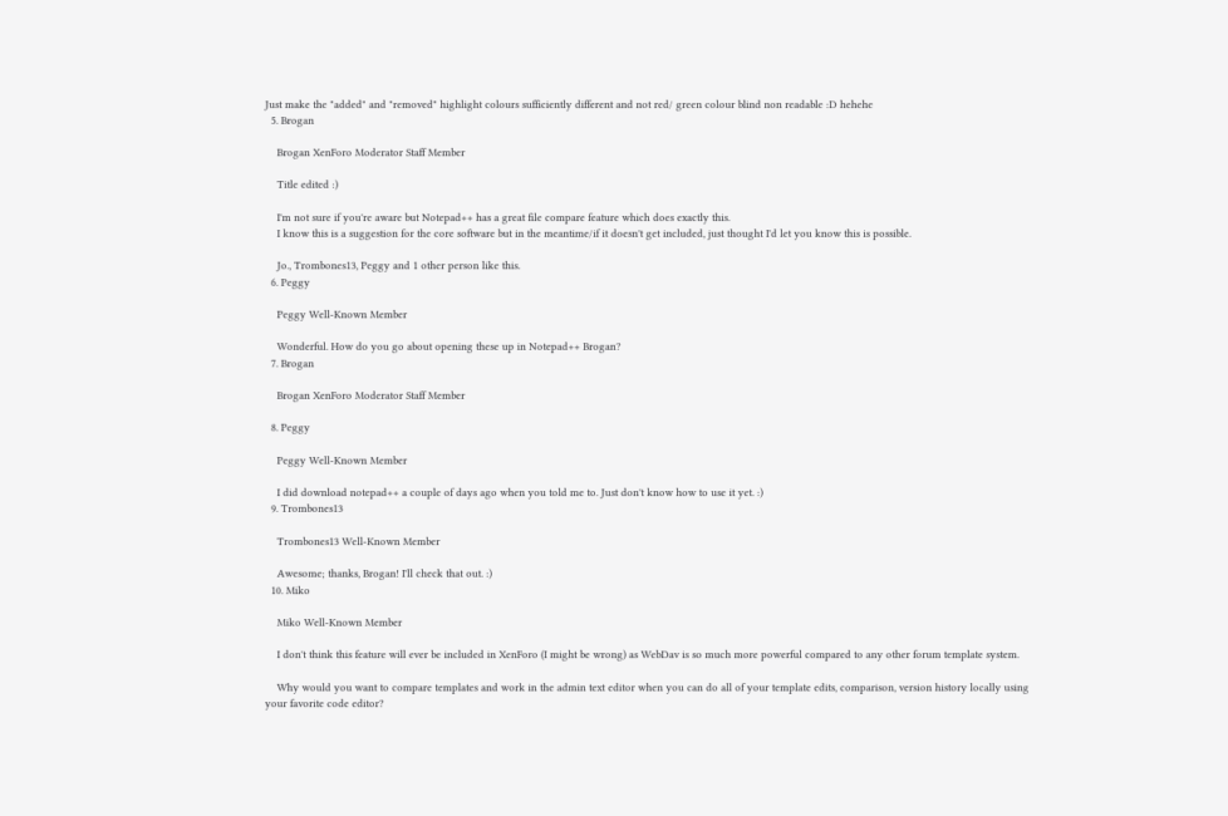Just make the "added" and "removed" highlight colours sufficiently different and not red/ green colour blind non readable :D hehehe
  5. Brogan

    Brogan XenForo Moderator Staff Member

    Title edited :)

    I'm not sure if you're aware but Notepad++ has a great file compare feature which does exactly this.
    I know this is a suggestion for the core software but in the meantime/if it doesn't get included, just thought I'd let you know this is possible.

    Jo., Trombones13, Peggy and 1 other person like this.
  6. Peggy

    Peggy Well-Known Member

    Wonderful. How do you go about opening these up in Notepad++ Brogan?
  7. Brogan

    Brogan XenForo Moderator Staff Member

  8. Peggy

    Peggy Well-Known Member

    I did download notepad++ a couple of days ago when you told me to. Just don't know how to use it yet. :)
  9. Trombones13

    Trombones13 Well-Known Member

    Awesome; thanks, Brogan! I'll check that out. :)
  10. Miko

    Miko Well-Known Member

    I don't think this feature will ever be included in XenForo (I might be wrong) as WebDav is so much more powerful compared to any other forum template system.

    Why would you want to compare templates and work in the admin text editor when you can do all of your template edits, comparison, version history locally using your favorite code editor?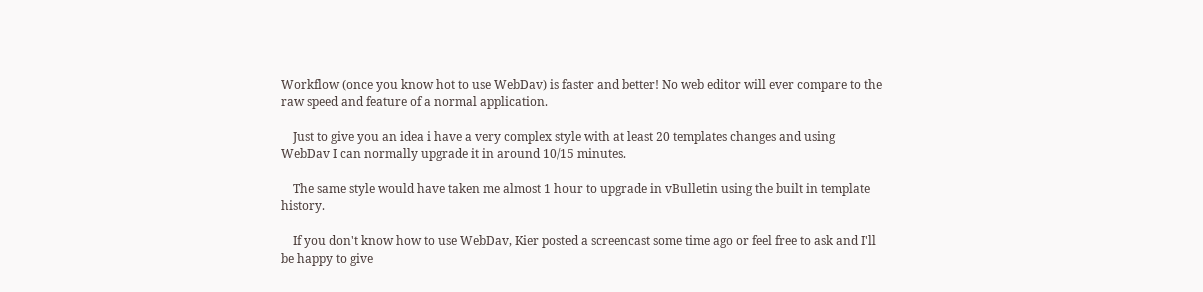Workflow (once you know hot to use WebDav) is faster and better! No web editor will ever compare to the raw speed and feature of a normal application.

    Just to give you an idea i have a very complex style with at least 20 templates changes and using WebDav I can normally upgrade it in around 10/15 minutes.

    The same style would have taken me almost 1 hour to upgrade in vBulletin using the built in template history.

    If you don't know how to use WebDav, Kier posted a screencast some time ago or feel free to ask and I'll be happy to give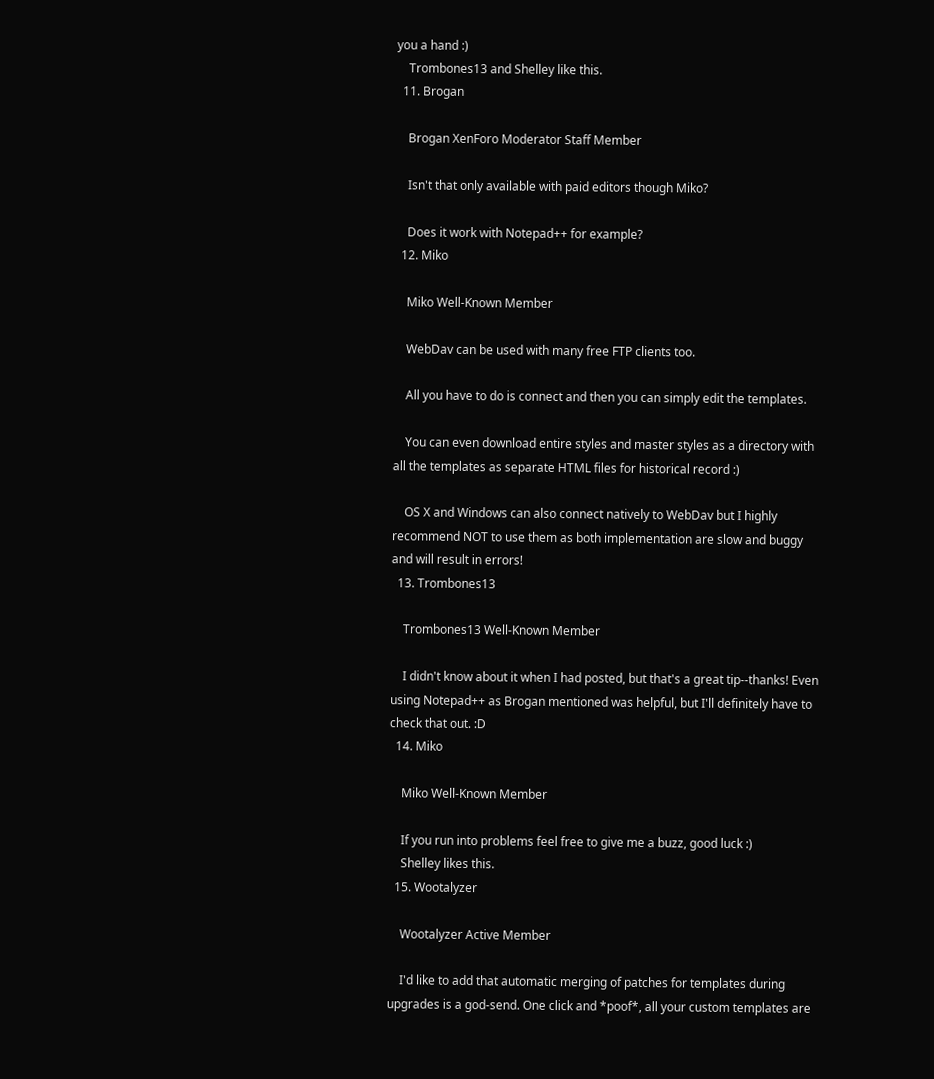you a hand :)
    Trombones13 and Shelley like this.
  11. Brogan

    Brogan XenForo Moderator Staff Member

    Isn't that only available with paid editors though Miko?

    Does it work with Notepad++ for example?
  12. Miko

    Miko Well-Known Member

    WebDav can be used with many free FTP clients too.

    All you have to do is connect and then you can simply edit the templates.

    You can even download entire styles and master styles as a directory with all the templates as separate HTML files for historical record :)

    OS X and Windows can also connect natively to WebDav but I highly recommend NOT to use them as both implementation are slow and buggy and will result in errors!
  13. Trombones13

    Trombones13 Well-Known Member

    I didn't know about it when I had posted, but that's a great tip--thanks! Even using Notepad++ as Brogan mentioned was helpful, but I'll definitely have to check that out. :D
  14. Miko

    Miko Well-Known Member

    If you run into problems feel free to give me a buzz, good luck :)
    Shelley likes this.
  15. Wootalyzer

    Wootalyzer Active Member

    I'd like to add that automatic merging of patches for templates during upgrades is a god-send. One click and *poof*, all your custom templates are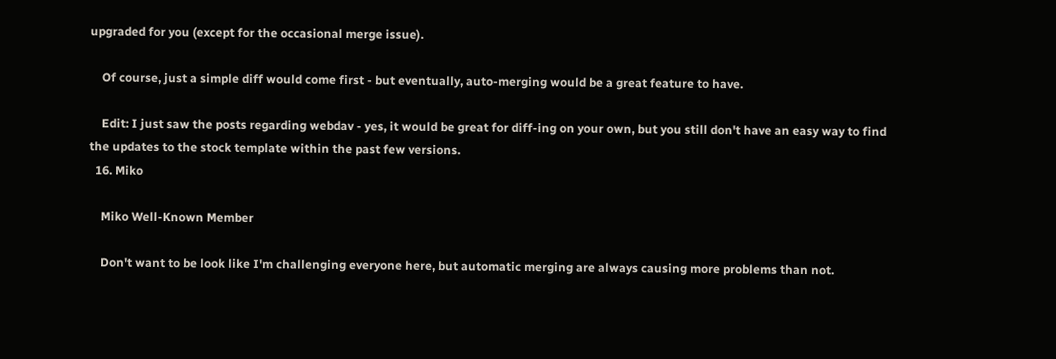upgraded for you (except for the occasional merge issue).

    Of course, just a simple diff would come first - but eventually, auto-merging would be a great feature to have.

    Edit: I just saw the posts regarding webdav - yes, it would be great for diff-ing on your own, but you still don't have an easy way to find the updates to the stock template within the past few versions.
  16. Miko

    Miko Well-Known Member

    Don't want to be look like I'm challenging everyone here, but automatic merging are always causing more problems than not.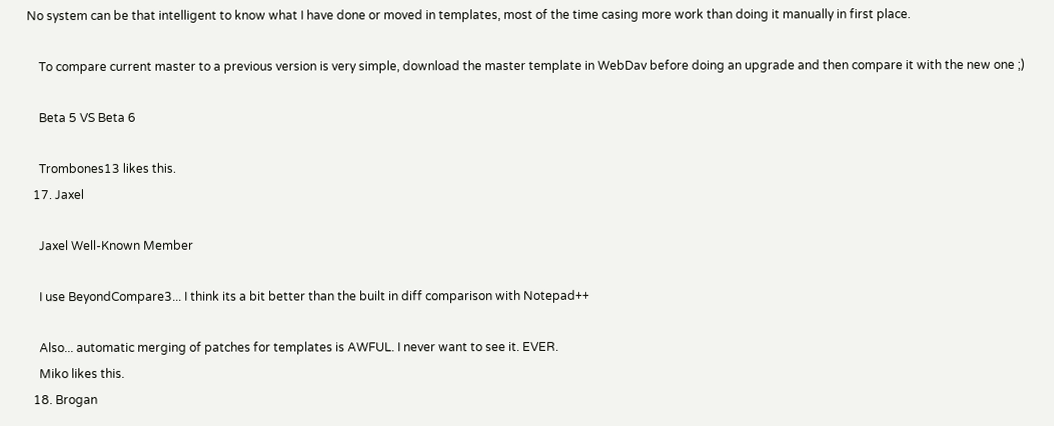No system can be that intelligent to know what I have done or moved in templates, most of the time casing more work than doing it manually in first place.

    To compare current master to a previous version is very simple, download the master template in WebDav before doing an upgrade and then compare it with the new one ;)

    Beta 5 VS Beta 6

    Trombones13 likes this.
  17. Jaxel

    Jaxel Well-Known Member

    I use BeyondCompare3... I think its a bit better than the built in diff comparison with Notepad++

    Also... automatic merging of patches for templates is AWFUL. I never want to see it. EVER.
    Miko likes this.
  18. Brogan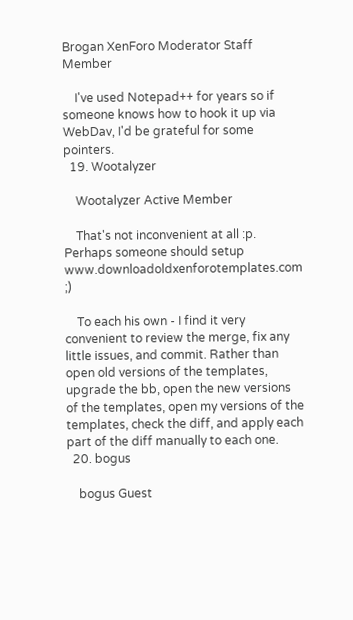Brogan XenForo Moderator Staff Member

    I've used Notepad++ for years so if someone knows how to hook it up via WebDav, I'd be grateful for some pointers.
  19. Wootalyzer

    Wootalyzer Active Member

    That's not inconvenient at all :p. Perhaps someone should setup www.downloadoldxenforotemplates.com ;)

    To each his own - I find it very convenient to review the merge, fix any little issues, and commit. Rather than open old versions of the templates, upgrade the bb, open the new versions of the templates, open my versions of the templates, check the diff, and apply each part of the diff manually to each one.
  20. bogus

    bogus Guest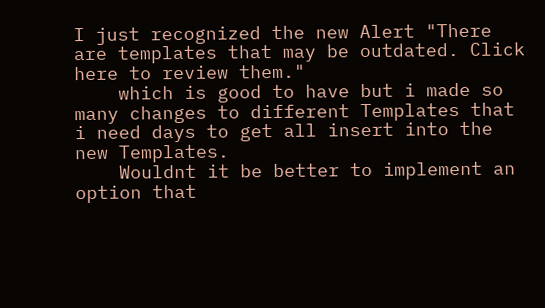I just recognized the new Alert "There are templates that may be outdated. Click here to review them."
    which is good to have but i made so many changes to different Templates that i need days to get all insert into the new Templates.
    Wouldnt it be better to implement an option that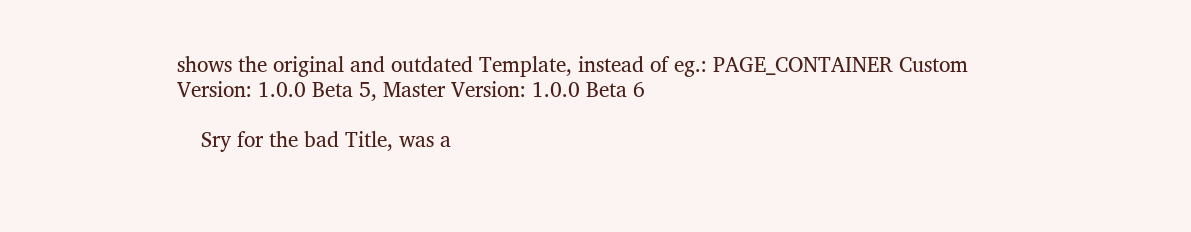shows the original and outdated Template, instead of eg.: PAGE_CONTAINER Custom Version: 1.0.0 Beta 5, Master Version: 1.0.0 Beta 6

    Sry for the bad Title, was a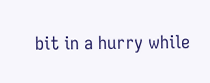bit in a hurry while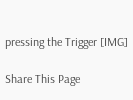pressing the Trigger [IMG]

Share This Page